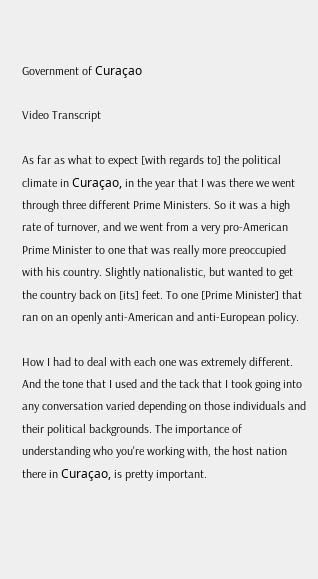Government of Curaçao

Video Transcript

As far as what to expect [with regards to] the political climate in Curaçao, in the year that I was there we went through three different Prime Ministers. So it was a high rate of turnover, and we went from a very pro-American Prime Minister to one that was really more preoccupied with his country. Slightly nationalistic, but wanted to get the country back on [its] feet. To one [Prime Minister] that ran on an openly anti-American and anti-European policy.

How I had to deal with each one was extremely different. And the tone that I used and the tack that I took going into any conversation varied depending on those individuals and their political backgrounds. The importance of understanding who you're working with, the host nation there in Curaçao, is pretty important.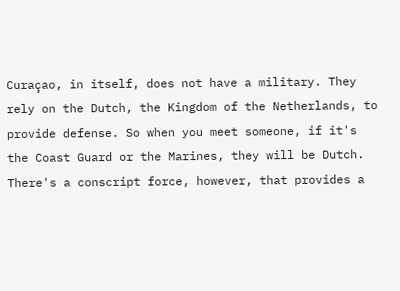Curaçao, in itself, does not have a military. They rely on the Dutch, the Kingdom of the Netherlands, to provide defense. So when you meet someone, if it's the Coast Guard or the Marines, they will be Dutch. There's a conscript force, however, that provides a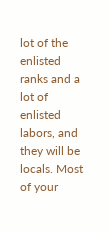lot of the enlisted ranks and a lot of enlisted labors, and they will be locals. Most of your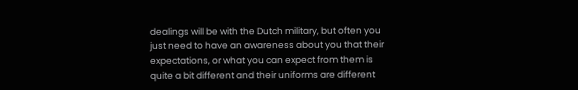dealings will be with the Dutch military, but often you just need to have an awareness about you that their expectations, or what you can expect from them is quite a bit different and their uniforms are different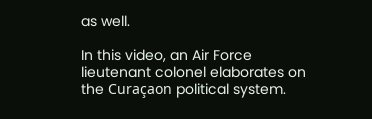as well.

In this video, an Air Force lieutenant colonel elaborates on the Curaçaon political system.